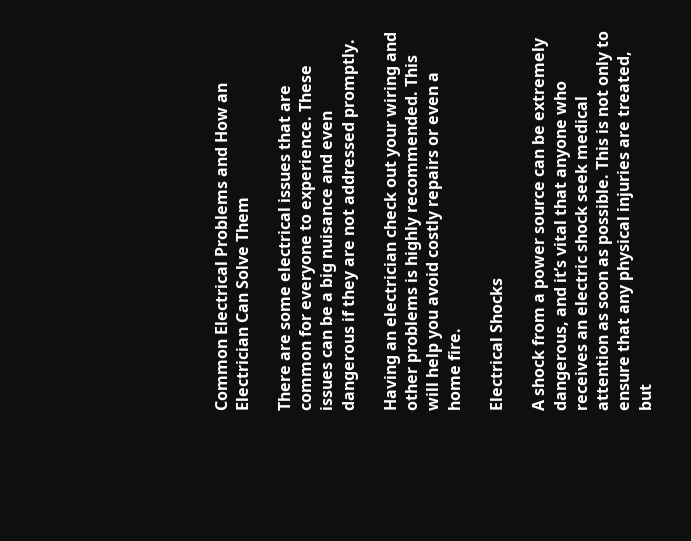Common Electrical Problems and How an Electrician Can Solve Them

There are some electrical issues that are common for everyone to experience. These issues can be a big nuisance and even dangerous if they are not addressed promptly.

Having an electrician check out your wiring and other problems is highly recommended. This will help you avoid costly repairs or even a home fire.

Electrical Shocks

A shock from a power source can be extremely dangerous, and it’s vital that anyone who receives an electric shock seek medical attention as soon as possible. This is not only to ensure that any physical injuries are treated, but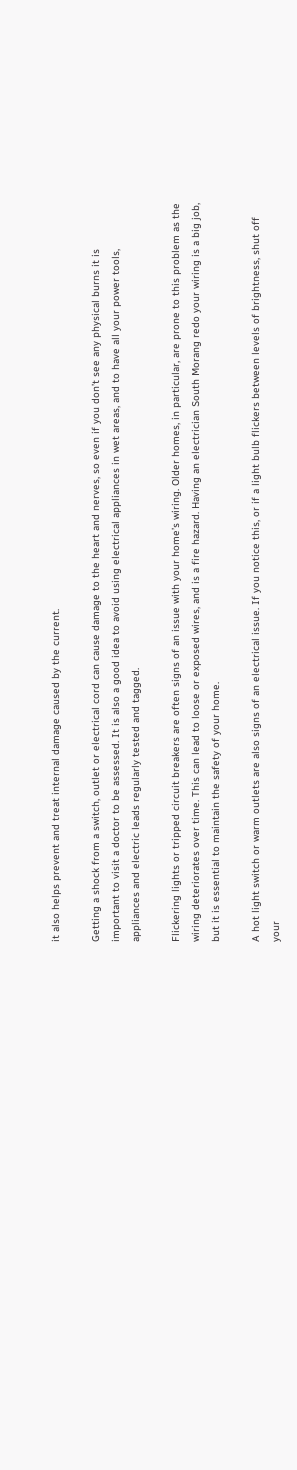it also helps prevent and treat internal damage caused by the current.

Getting a shock from a switch, outlet or electrical cord can cause damage to the heart and nerves, so even if you don’t see any physical burns it is important to visit a doctor to be assessed. It is also a good idea to avoid using electrical appliances in wet areas, and to have all your power tools, appliances and electric leads regularly tested and tagged.

Flickering lights or tripped circuit breakers are often signs of an issue with your home’s wiring. Older homes, in particular, are prone to this problem as the wiring deteriorates over time. This can lead to loose or exposed wires, and is a fire hazard. Having an electrician South Morang redo your wiring is a big job, but it is essential to maintain the safety of your home.

A hot light switch or warm outlets are also signs of an electrical issue. If you notice this, or if a light bulb flickers between levels of brightness, shut off your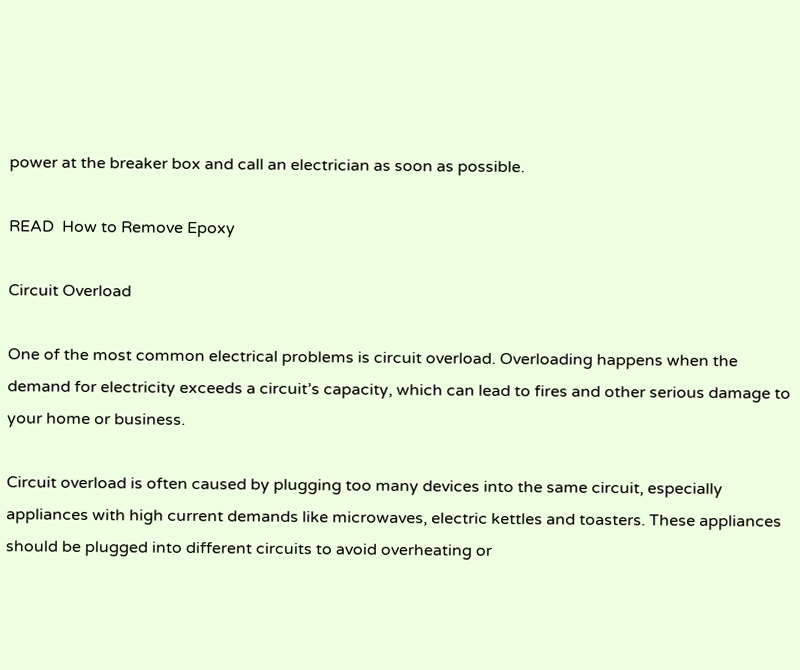power at the breaker box and call an electrician as soon as possible.

READ  How to Remove Epoxy

Circuit Overload

One of the most common electrical problems is circuit overload. Overloading happens when the demand for electricity exceeds a circuit’s capacity, which can lead to fires and other serious damage to your home or business.

Circuit overload is often caused by plugging too many devices into the same circuit, especially appliances with high current demands like microwaves, electric kettles and toasters. These appliances should be plugged into different circuits to avoid overheating or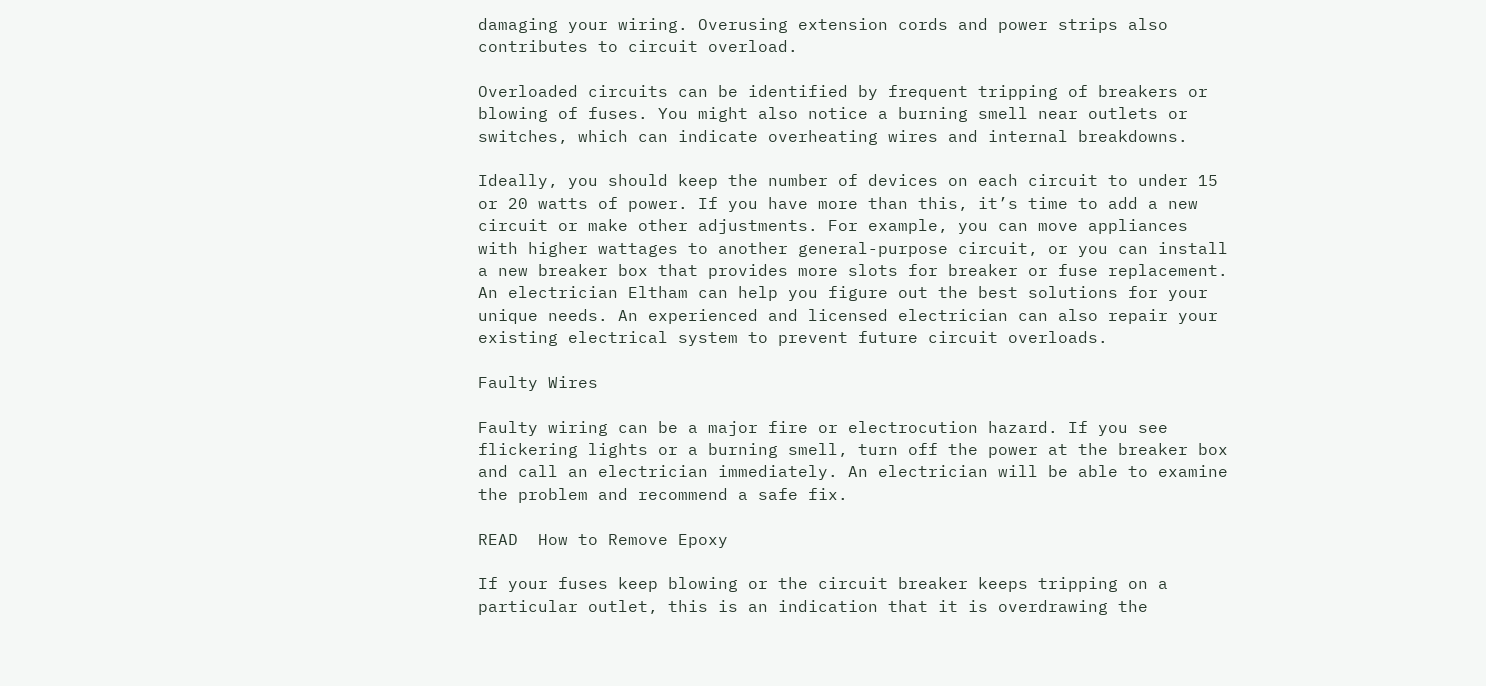damaging your wiring. Overusing extension cords and power strips also contributes to circuit overload.

Overloaded circuits can be identified by frequent tripping of breakers or blowing of fuses. You might also notice a burning smell near outlets or switches, which can indicate overheating wires and internal breakdowns.

Ideally, you should keep the number of devices on each circuit to under 15 or 20 watts of power. If you have more than this, it’s time to add a new circuit or make other adjustments. For example, you can move appliances with higher wattages to another general-purpose circuit, or you can install a new breaker box that provides more slots for breaker or fuse replacement. An electrician Eltham can help you figure out the best solutions for your unique needs. An experienced and licensed electrician can also repair your existing electrical system to prevent future circuit overloads.

Faulty Wires

Faulty wiring can be a major fire or electrocution hazard. If you see flickering lights or a burning smell, turn off the power at the breaker box and call an electrician immediately. An electrician will be able to examine the problem and recommend a safe fix.

READ  How to Remove Epoxy

If your fuses keep blowing or the circuit breaker keeps tripping on a particular outlet, this is an indication that it is overdrawing the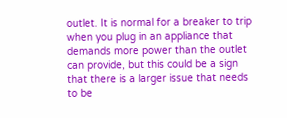outlet. It is normal for a breaker to trip when you plug in an appliance that demands more power than the outlet can provide, but this could be a sign that there is a larger issue that needs to be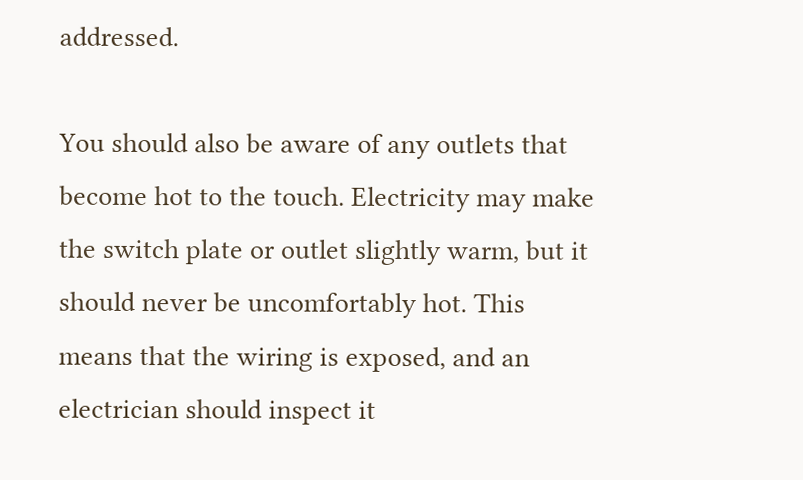addressed.

You should also be aware of any outlets that become hot to the touch. Electricity may make the switch plate or outlet slightly warm, but it should never be uncomfortably hot. This means that the wiring is exposed, and an electrician should inspect it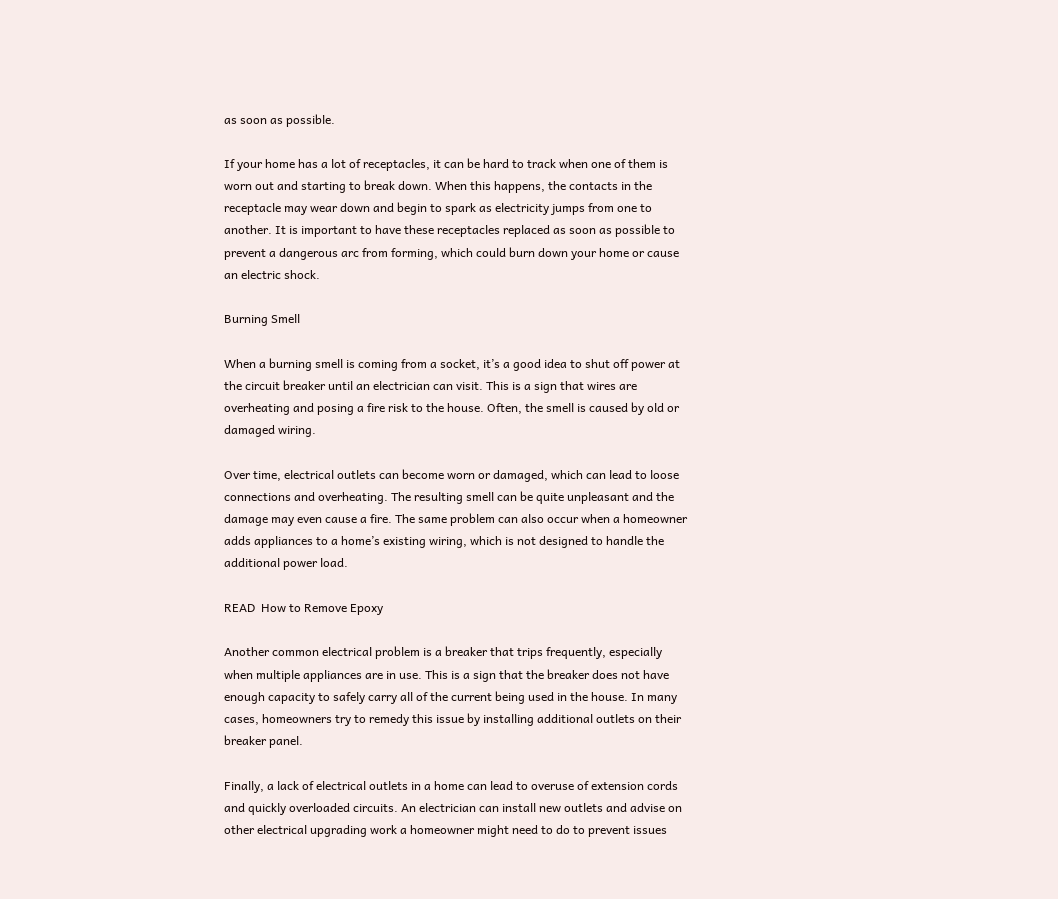as soon as possible.

If your home has a lot of receptacles, it can be hard to track when one of them is worn out and starting to break down. When this happens, the contacts in the receptacle may wear down and begin to spark as electricity jumps from one to another. It is important to have these receptacles replaced as soon as possible to prevent a dangerous arc from forming, which could burn down your home or cause an electric shock.

Burning Smell

When a burning smell is coming from a socket, it’s a good idea to shut off power at the circuit breaker until an electrician can visit. This is a sign that wires are overheating and posing a fire risk to the house. Often, the smell is caused by old or damaged wiring.

Over time, electrical outlets can become worn or damaged, which can lead to loose connections and overheating. The resulting smell can be quite unpleasant and the damage may even cause a fire. The same problem can also occur when a homeowner adds appliances to a home’s existing wiring, which is not designed to handle the additional power load.

READ  How to Remove Epoxy

Another common electrical problem is a breaker that trips frequently, especially when multiple appliances are in use. This is a sign that the breaker does not have enough capacity to safely carry all of the current being used in the house. In many cases, homeowners try to remedy this issue by installing additional outlets on their breaker panel.

Finally, a lack of electrical outlets in a home can lead to overuse of extension cords and quickly overloaded circuits. An electrician can install new outlets and advise on other electrical upgrading work a homeowner might need to do to prevent issues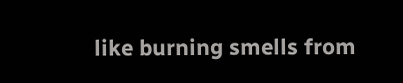like burning smells from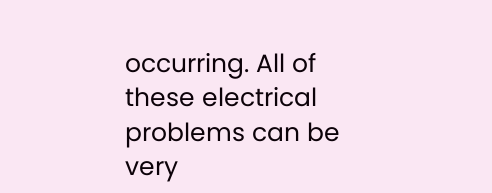occurring. All of these electrical problems can be very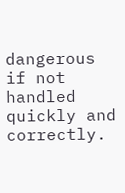dangerous if not handled quickly and correctly.